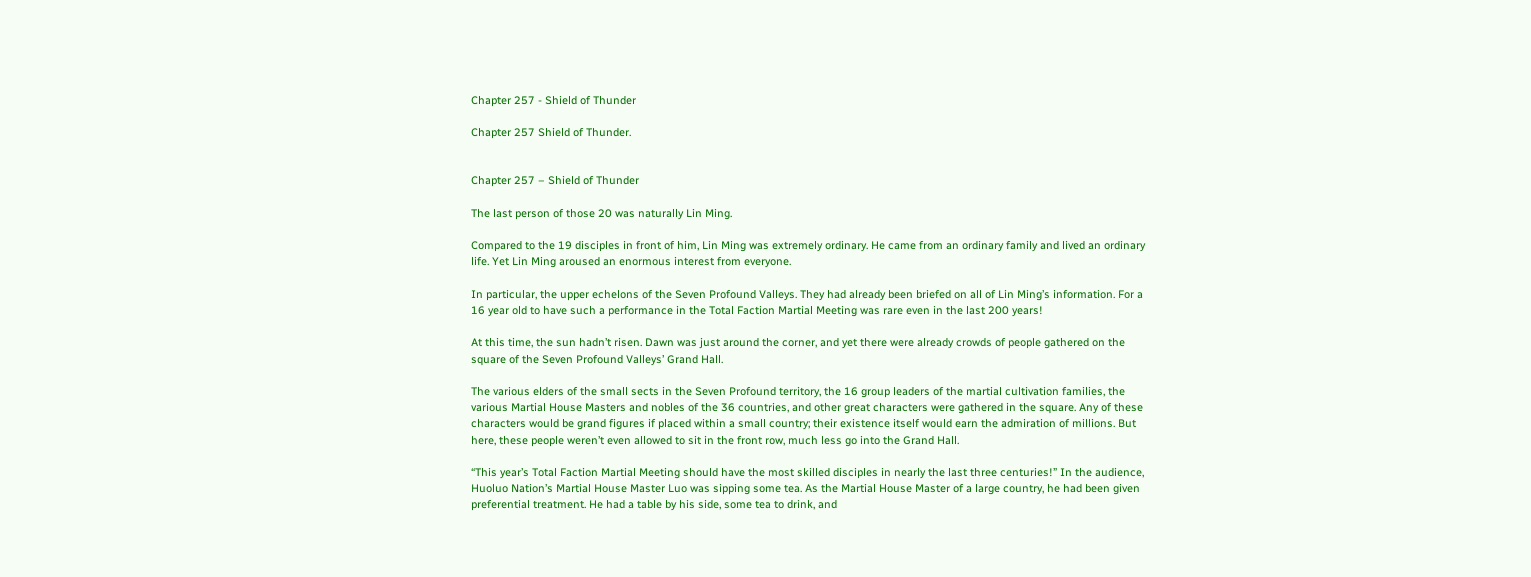Chapter 257 - Shield of Thunder

Chapter 257 Shield of Thunder.


Chapter 257 – Shield of Thunder

The last person of those 20 was naturally Lin Ming.

Compared to the 19 disciples in front of him, Lin Ming was extremely ordinary. He came from an ordinary family and lived an ordinary life. Yet Lin Ming aroused an enormous interest from everyone.

In particular, the upper echelons of the Seven Profound Valleys. They had already been briefed on all of Lin Ming’s information. For a 16 year old to have such a performance in the Total Faction Martial Meeting was rare even in the last 200 years!

At this time, the sun hadn’t risen. Dawn was just around the corner, and yet there were already crowds of people gathered on the square of the Seven Profound Valleys’ Grand Hall.

The various elders of the small sects in the Seven Profound territory, the 16 group leaders of the martial cultivation families, the various Martial House Masters and nobles of the 36 countries, and other great characters were gathered in the square. Any of these characters would be grand figures if placed within a small country; their existence itself would earn the admiration of millions. But here, these people weren’t even allowed to sit in the front row, much less go into the Grand Hall.

“This year’s Total Faction Martial Meeting should have the most skilled disciples in nearly the last three centuries!” In the audience, Huoluo Nation’s Martial House Master Luo was sipping some tea. As the Martial House Master of a large country, he had been given preferential treatment. He had a table by his side, some tea to drink, and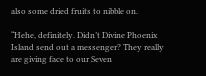also some dried fruits to nibble on.

“Hehe, definitely. Didn’t Divine Phoenix Island send out a messenger? They really are giving face to our Seven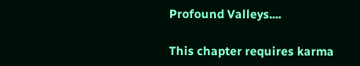Profound Valleys....

This chapter requires karma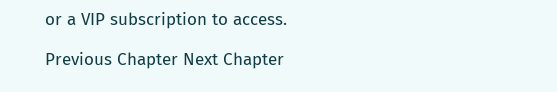or a VIP subscription to access.

Previous Chapter Next Chapter